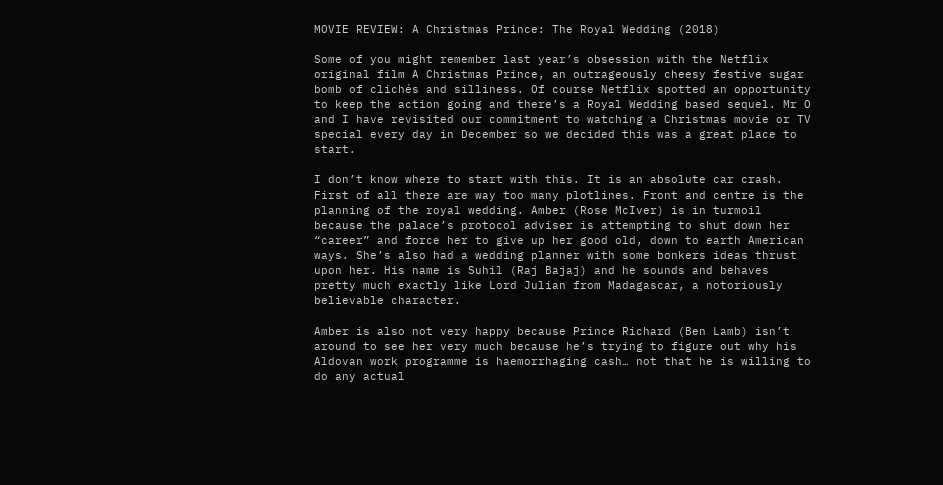MOVIE REVIEW: A Christmas Prince: The Royal Wedding (2018)

Some of you might remember last year’s obsession with the Netflix original film A Christmas Prince, an outrageously cheesy festive sugar bomb of clichés and silliness. Of course Netflix spotted an opportunity to keep the action going and there’s a Royal Wedding based sequel. Mr O and I have revisited our commitment to watching a Christmas movie or TV special every day in December so we decided this was a great place to start.

I don’t know where to start with this. It is an absolute car crash. First of all there are way too many plotlines. Front and centre is the planning of the royal wedding. Amber (Rose McIver) is in turmoil because the palace’s protocol adviser is attempting to shut down her “career” and force her to give up her good old, down to earth American ways. She’s also had a wedding planner with some bonkers ideas thrust upon her. His name is Suhil (Raj Bajaj) and he sounds and behaves pretty much exactly like Lord Julian from Madagascar, a notoriously believable character.

Amber is also not very happy because Prince Richard (Ben Lamb) isn’t around to see her very much because he’s trying to figure out why his Aldovan work programme is haemorrhaging cash… not that he is willing to do any actual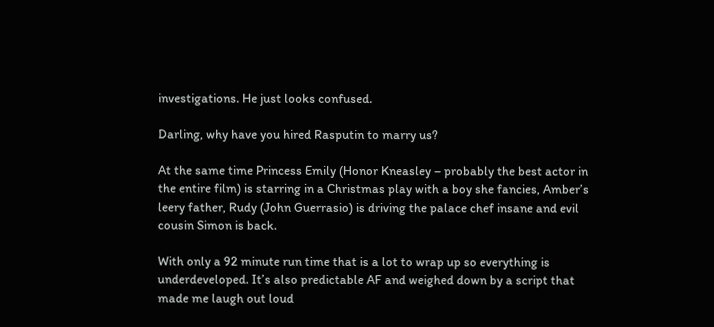investigations. He just looks confused.

Darling, why have you hired Rasputin to marry us?

At the same time Princess Emily (Honor Kneasley – probably the best actor in the entire film) is starring in a Christmas play with a boy she fancies, Amber’s leery father, Rudy (John Guerrasio) is driving the palace chef insane and evil cousin Simon is back.

With only a 92 minute run time that is a lot to wrap up so everything is underdeveloped. It’s also predictable AF and weighed down by a script that made me laugh out loud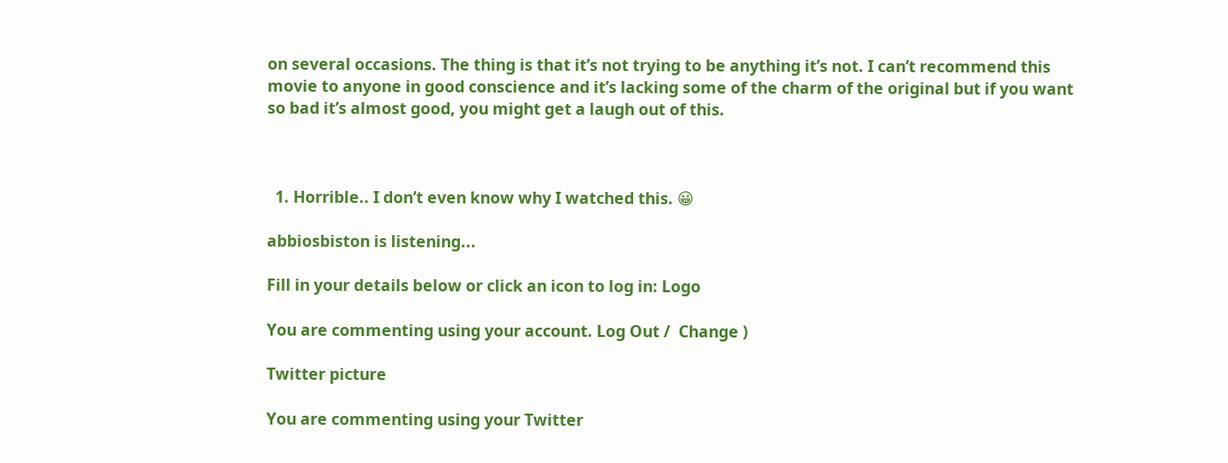on several occasions. The thing is that it’s not trying to be anything it’s not. I can’t recommend this movie to anyone in good conscience and it’s lacking some of the charm of the original but if you want so bad it’s almost good, you might get a laugh out of this.



  1. Horrible.. I don’t even know why I watched this. 😀

abbiosbiston is listening...

Fill in your details below or click an icon to log in: Logo

You are commenting using your account. Log Out /  Change )

Twitter picture

You are commenting using your Twitter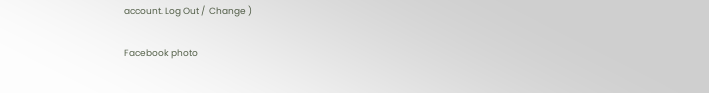account. Log Out /  Change )

Facebook photo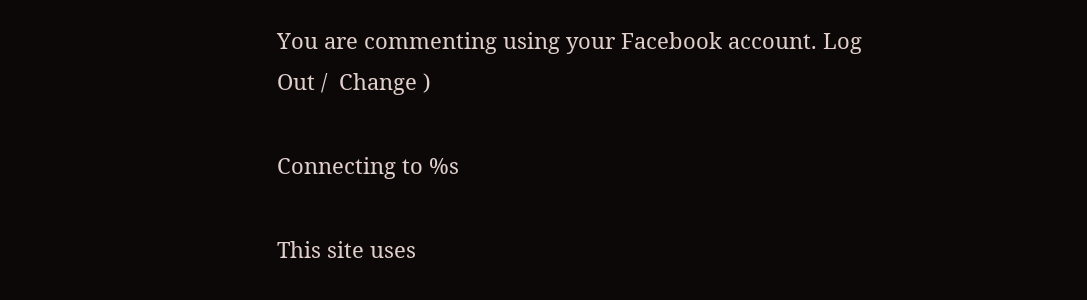You are commenting using your Facebook account. Log Out /  Change )

Connecting to %s

This site uses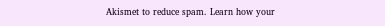Akismet to reduce spam. Learn how your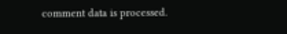comment data is processed.